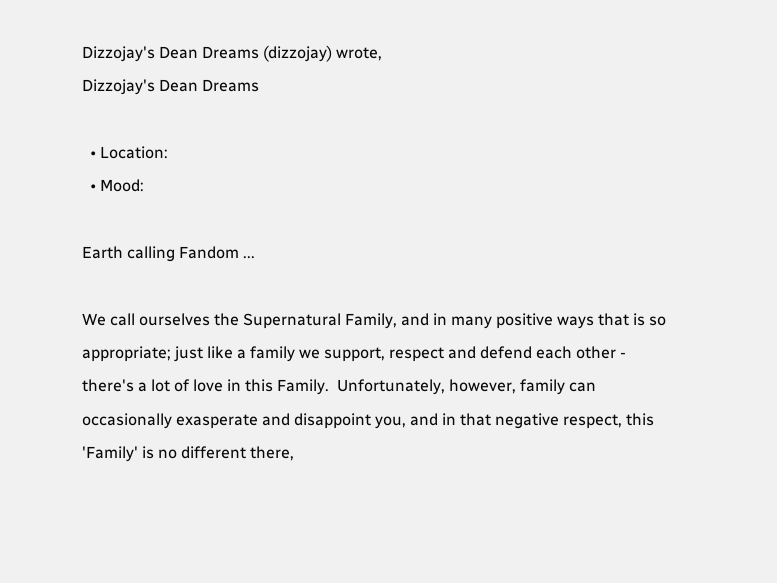Dizzojay's Dean Dreams (dizzojay) wrote,
Dizzojay's Dean Dreams

  • Location:
  • Mood:

Earth calling Fandom ...

We call ourselves the Supernatural Family, and in many positive ways that is so appropriate; just like a family we support, respect and defend each other - there's a lot of love in this Family.  Unfortunately, however, family can occasionally exasperate and disappoint you, and in that negative respect, this 'Family' is no different there,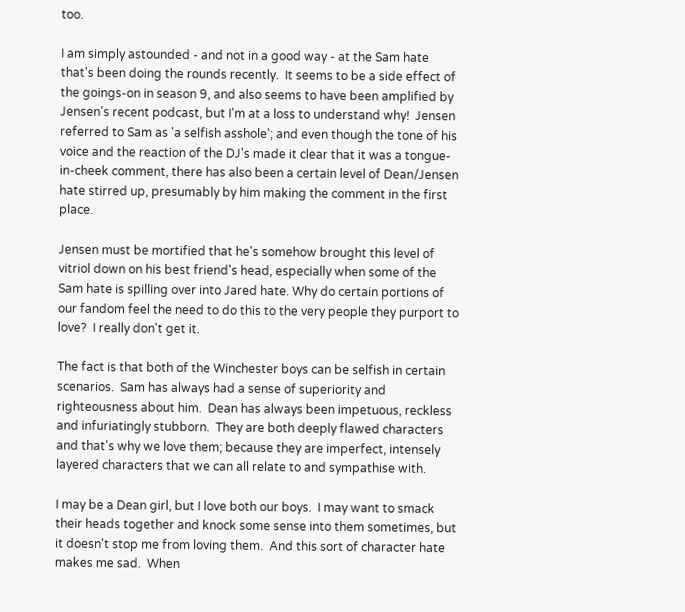too.

I am simply astounded - and not in a good way - at the Sam hate that's been doing the rounds recently.  It seems to be a side effect of the goings-on in season 9, and also seems to have been amplified by Jensen's recent podcast, but I'm at a loss to understand why!  Jensen referred to Sam as 'a selfish asshole'; and even though the tone of his voice and the reaction of the DJ's made it clear that it was a tongue-in-cheek comment, there has also been a certain level of Dean/Jensen hate stirred up, presumably by him making the comment in the first place.

Jensen must be mortified that he's somehow brought this level of vitriol down on his best friend's head, especially when some of the Sam hate is spilling over into Jared hate. Why do certain portions of our fandom feel the need to do this to the very people they purport to love?  I really don't get it.

The fact is that both of the Winchester boys can be selfish in certain scenarios.  Sam has always had a sense of superiority and  righteousness about him.  Dean has always been impetuous, reckless and infuriatingly stubborn.  They are both deeply flawed characters and that's why we love them; because they are imperfect, intensely layered characters that we can all relate to and sympathise with.

I may be a Dean girl, but I love both our boys.  I may want to smack their heads together and knock some sense into them sometimes, but it doesn't stop me from loving them.  And this sort of character hate makes me sad.  When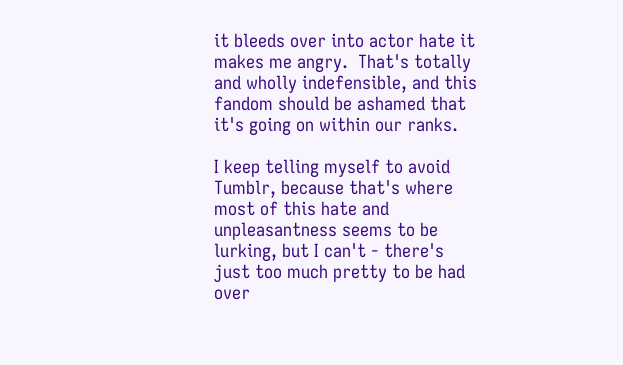it bleeds over into actor hate it makes me angry.  That's totally and wholly indefensible, and this fandom should be ashamed that it's going on within our ranks.

I keep telling myself to avoid Tumblr, because that's where most of this hate and unpleasantness seems to be lurking, but I can't - there's just too much pretty to be had over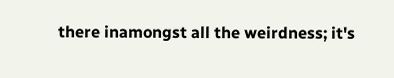there inamongst all the weirdness; it's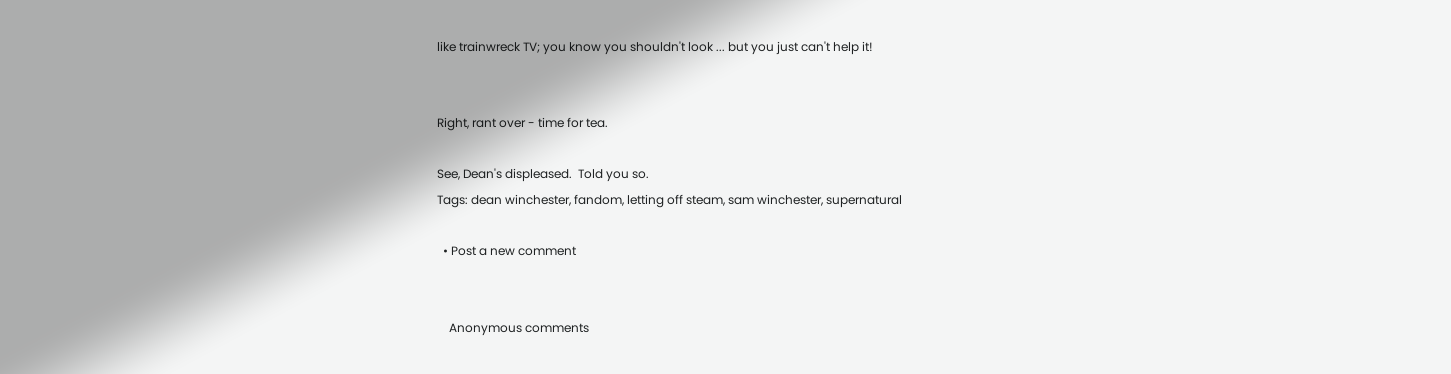like trainwreck TV; you know you shouldn't look ... but you just can't help it!


Right, rant over - time for tea.

See, Dean's displeased.  Told you so.
Tags: dean winchester, fandom, letting off steam, sam winchester, supernatural

  • Post a new comment


    Anonymous comments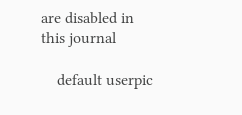are disabled in this journal

    default userpic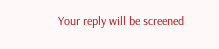Your reply will be screened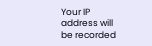Your IP address will be recorded